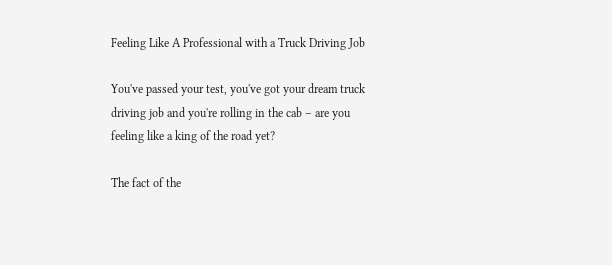Feeling Like A Professional with a Truck Driving Job

You've passed your test, you've got your dream truck driving job and you're rolling in the cab – are you feeling like a king of the road yet?

The fact of the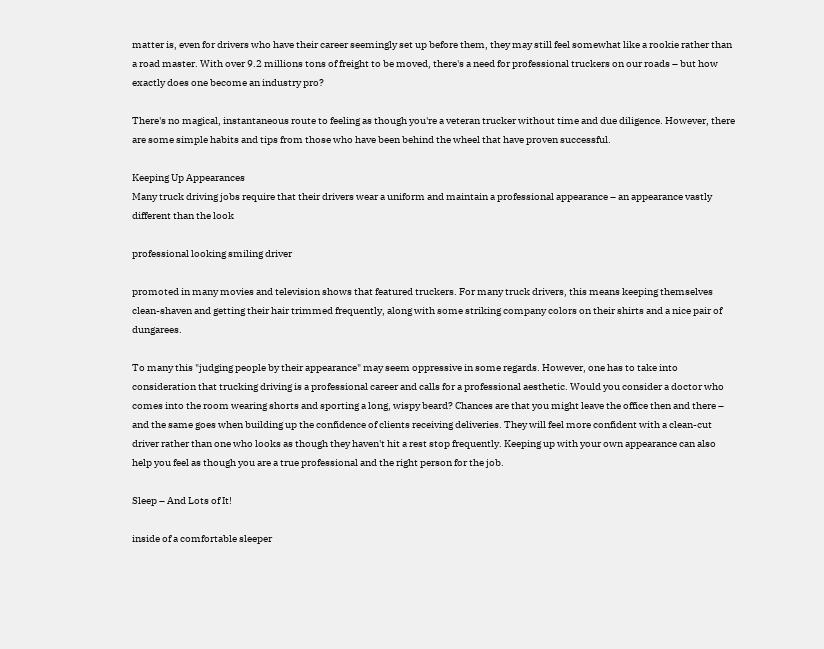matter is, even for drivers who have their career seemingly set up before them, they may still feel somewhat like a rookie rather than a road master. With over 9.2 millions tons of freight to be moved, there's a need for professional truckers on our roads – but how exactly does one become an industry pro?

There's no magical, instantaneous route to feeling as though you're a veteran trucker without time and due diligence. However, there are some simple habits and tips from those who have been behind the wheel that have proven successful.

Keeping Up Appearances
Many truck driving jobs require that their drivers wear a uniform and maintain a professional appearance – an appearance vastly different than the look

professional looking smiling driver

promoted in many movies and television shows that featured truckers. For many truck drivers, this means keeping themselves clean-shaven and getting their hair trimmed frequently, along with some striking company colors on their shirts and a nice pair of dungarees.

To many this "judging people by their appearance" may seem oppressive in some regards. However, one has to take into consideration that trucking driving is a professional career and calls for a professional aesthetic. Would you consider a doctor who comes into the room wearing shorts and sporting a long, wispy beard? Chances are that you might leave the office then and there – and the same goes when building up the confidence of clients receiving deliveries. They will feel more confident with a clean-cut driver rather than one who looks as though they haven't hit a rest stop frequently. Keeping up with your own appearance can also help you feel as though you are a true professional and the right person for the job.

Sleep – And Lots of It!

inside of a comfortable sleeper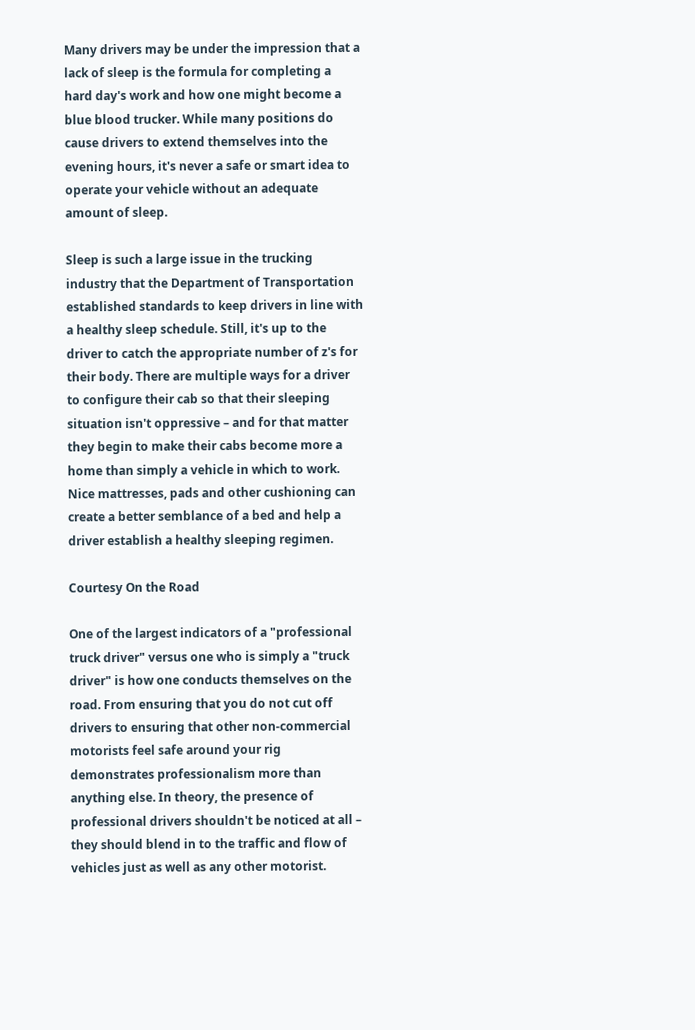Many drivers may be under the impression that a lack of sleep is the formula for completing a hard day's work and how one might become a blue blood trucker. While many positions do cause drivers to extend themselves into the evening hours, it's never a safe or smart idea to operate your vehicle without an adequate amount of sleep.

Sleep is such a large issue in the trucking industry that the Department of Transportation established standards to keep drivers in line with a healthy sleep schedule. Still, it's up to the driver to catch the appropriate number of z's for their body. There are multiple ways for a driver to configure their cab so that their sleeping situation isn't oppressive – and for that matter they begin to make their cabs become more a home than simply a vehicle in which to work. Nice mattresses, pads and other cushioning can create a better semblance of a bed and help a driver establish a healthy sleeping regimen.

Courtesy On the Road

One of the largest indicators of a "professional truck driver" versus one who is simply a "truck driver" is how one conducts themselves on the road. From ensuring that you do not cut off drivers to ensuring that other non-commercial motorists feel safe around your rig demonstrates professionalism more than anything else. In theory, the presence of professional drivers shouldn't be noticed at all – they should blend in to the traffic and flow of vehicles just as well as any other motorist.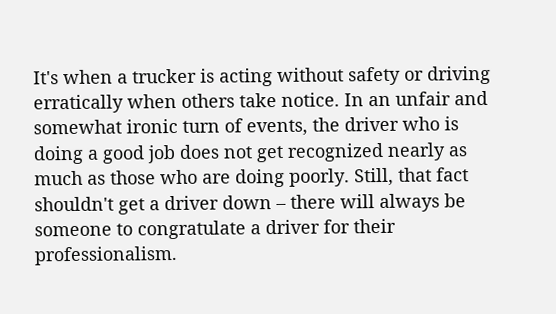It's when a trucker is acting without safety or driving erratically when others take notice. In an unfair and somewhat ironic turn of events, the driver who is doing a good job does not get recognized nearly as much as those who are doing poorly. Still, that fact shouldn't get a driver down – there will always be someone to congratulate a driver for their professionalism.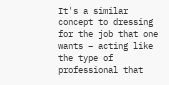It's a similar concept to dressing for the job that one wants – acting like the type of professional that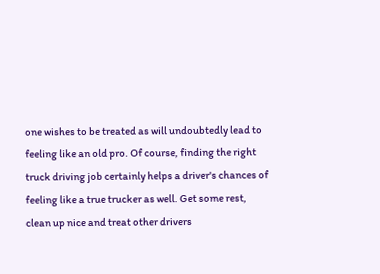one wishes to be treated as will undoubtedly lead to feeling like an old pro. Of course, finding the right truck driving job certainly helps a driver's chances of feeling like a true trucker as well. Get some rest, clean up nice and treat other drivers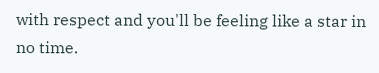with respect and you'll be feeling like a star in no time.